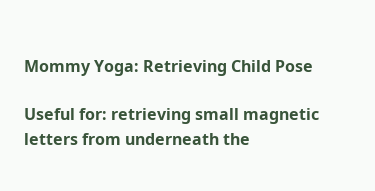Mommy Yoga: Retrieving Child Pose

Useful for: retrieving small magnetic letters from underneath the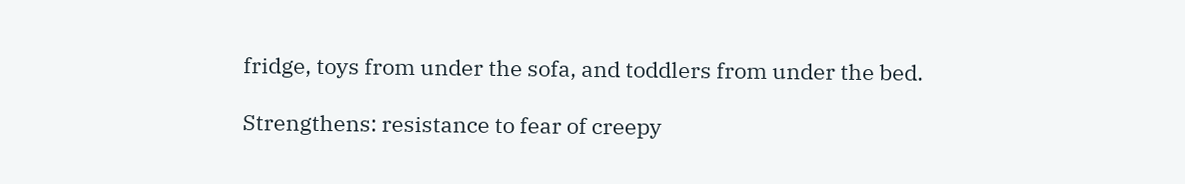fridge, toys from under the sofa, and toddlers from under the bed.

Strengthens: resistance to fear of creepy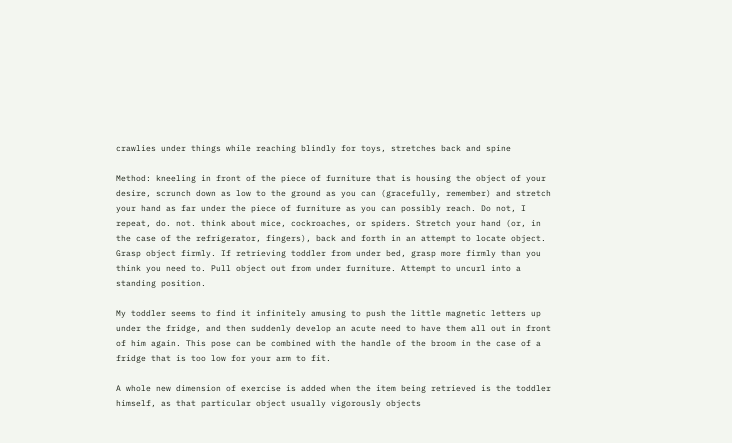crawlies under things while reaching blindly for toys, stretches back and spine

Method: kneeling in front of the piece of furniture that is housing the object of your desire, scrunch down as low to the ground as you can (gracefully, remember) and stretch your hand as far under the piece of furniture as you can possibly reach. Do not, I repeat, do. not. think about mice, cockroaches, or spiders. Stretch your hand (or, in the case of the refrigerator, fingers), back and forth in an attempt to locate object. Grasp object firmly. If retrieving toddler from under bed, grasp more firmly than you think you need to. Pull object out from under furniture. Attempt to uncurl into a standing position.

My toddler seems to find it infinitely amusing to push the little magnetic letters up under the fridge, and then suddenly develop an acute need to have them all out in front of him again. This pose can be combined with the handle of the broom in the case of a fridge that is too low for your arm to fit.

A whole new dimension of exercise is added when the item being retrieved is the toddler himself, as that particular object usually vigorously objects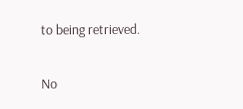to being retrieved.

No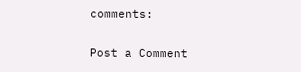comments:

Post a Comment